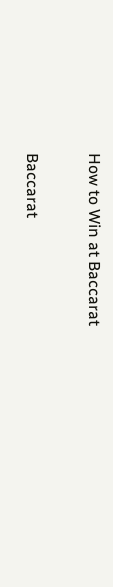How to Win at Baccarat


Baccarat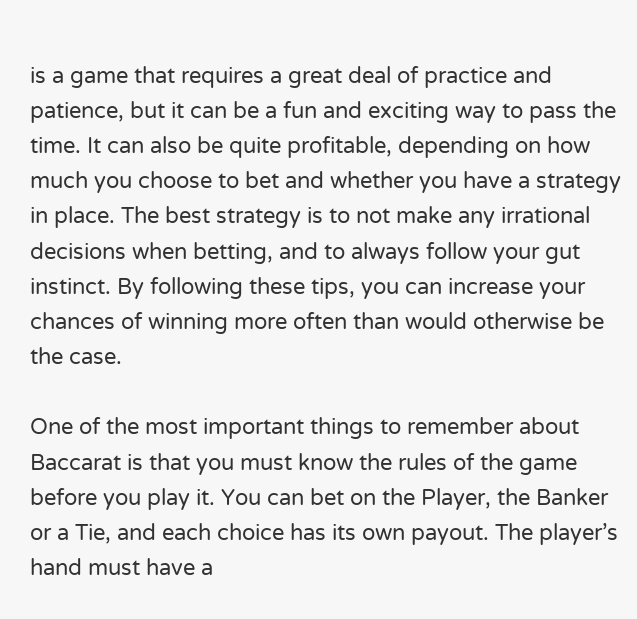is a game that requires a great deal of practice and patience, but it can be a fun and exciting way to pass the time. It can also be quite profitable, depending on how much you choose to bet and whether you have a strategy in place. The best strategy is to not make any irrational decisions when betting, and to always follow your gut instinct. By following these tips, you can increase your chances of winning more often than would otherwise be the case.

One of the most important things to remember about Baccarat is that you must know the rules of the game before you play it. You can bet on the Player, the Banker or a Tie, and each choice has its own payout. The player’s hand must have a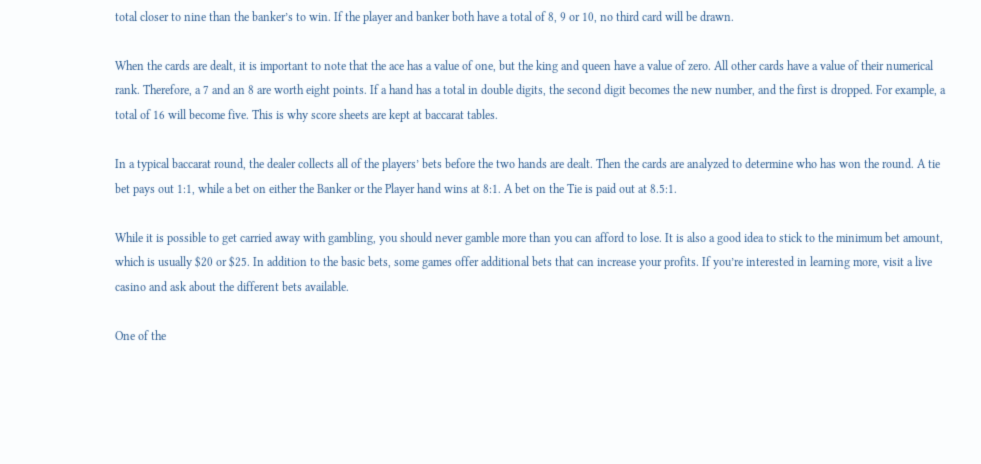total closer to nine than the banker’s to win. If the player and banker both have a total of 8, 9 or 10, no third card will be drawn.

When the cards are dealt, it is important to note that the ace has a value of one, but the king and queen have a value of zero. All other cards have a value of their numerical rank. Therefore, a 7 and an 8 are worth eight points. If a hand has a total in double digits, the second digit becomes the new number, and the first is dropped. For example, a total of 16 will become five. This is why score sheets are kept at baccarat tables.

In a typical baccarat round, the dealer collects all of the players’ bets before the two hands are dealt. Then the cards are analyzed to determine who has won the round. A tie bet pays out 1:1, while a bet on either the Banker or the Player hand wins at 8:1. A bet on the Tie is paid out at 8.5:1.

While it is possible to get carried away with gambling, you should never gamble more than you can afford to lose. It is also a good idea to stick to the minimum bet amount, which is usually $20 or $25. In addition to the basic bets, some games offer additional bets that can increase your profits. If you’re interested in learning more, visit a live casino and ask about the different bets available.

One of the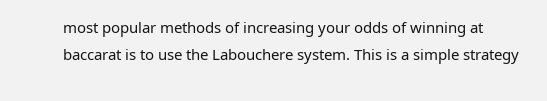most popular methods of increasing your odds of winning at baccarat is to use the Labouchere system. This is a simple strategy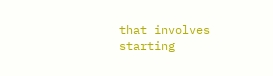that involves starting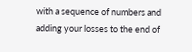with a sequence of numbers and adding your losses to the end of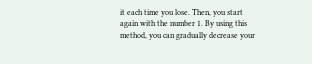it each time you lose. Then, you start again with the number 1. By using this method, you can gradually decrease your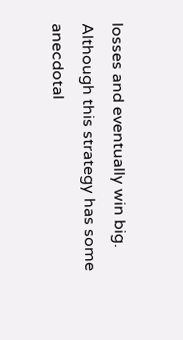losses and eventually win big. Although this strategy has some anecdotal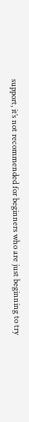support, it’s not recommended for beginners who are just beginning to try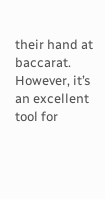their hand at baccarat. However, it’s an excellent tool for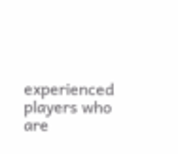experienced players who are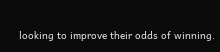looking to improve their odds of winning.